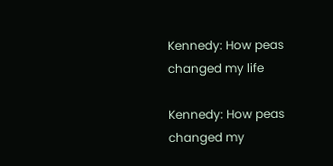Kennedy: How peas changed my life

Kennedy: How peas changed my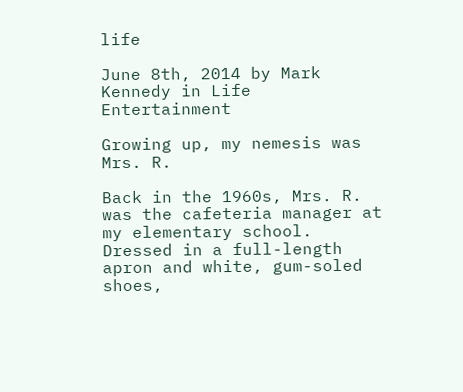life

June 8th, 2014 by Mark Kennedy in Life Entertainment

Growing up, my nemesis was Mrs. R.

Back in the 1960s, Mrs. R. was the cafeteria manager at my elementary school. Dressed in a full-length apron and white, gum-soled shoes,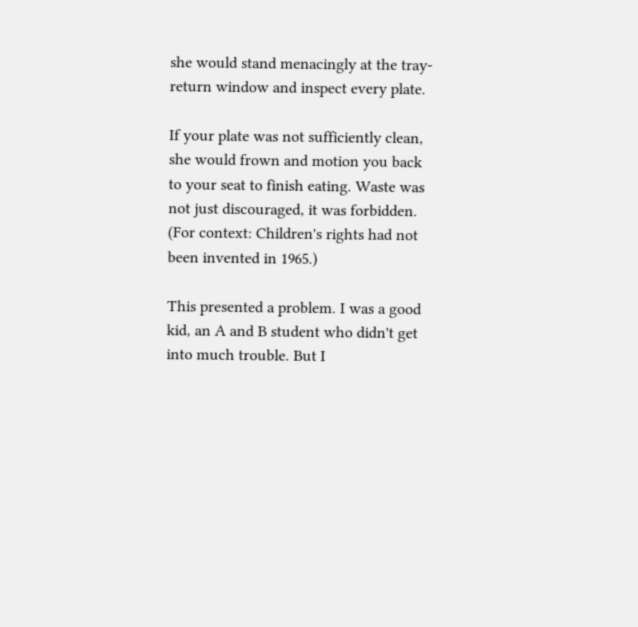she would stand menacingly at the tray-return window and inspect every plate.

If your plate was not sufficiently clean, she would frown and motion you back to your seat to finish eating. Waste was not just discouraged, it was forbidden. (For context: Children's rights had not been invented in 1965.)

This presented a problem. I was a good kid, an A and B student who didn't get into much trouble. But I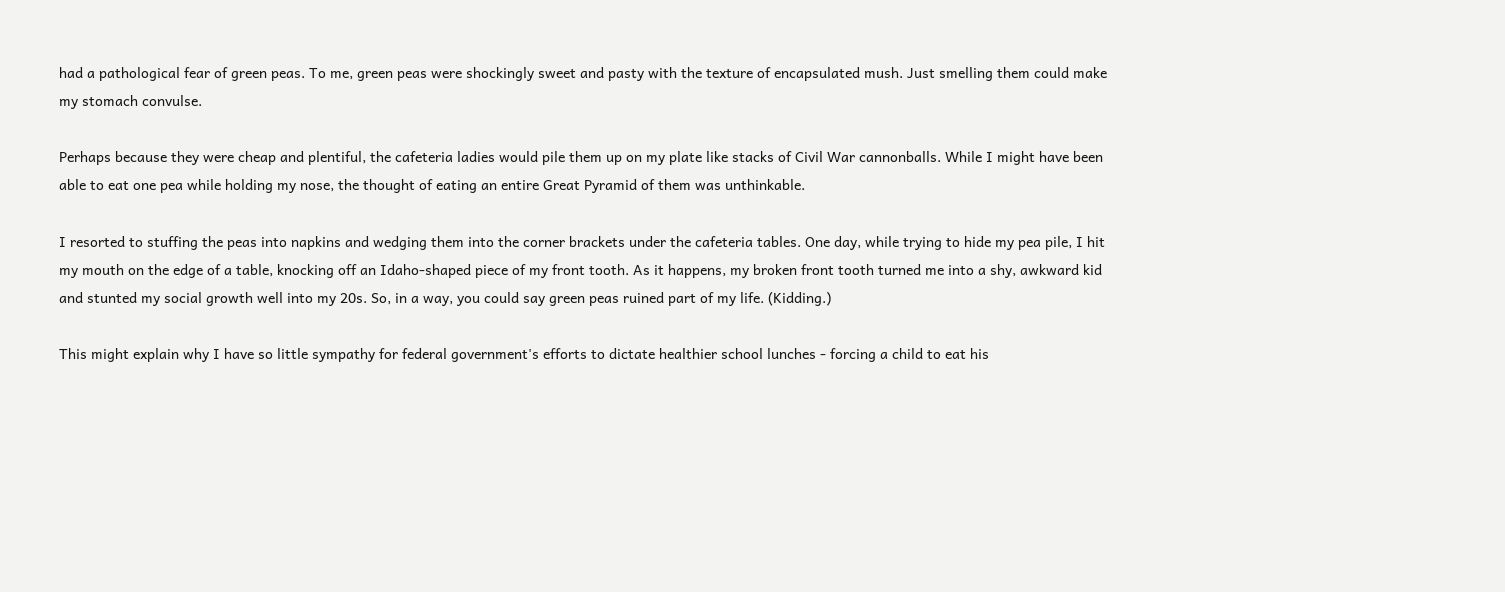had a pathological fear of green peas. To me, green peas were shockingly sweet and pasty with the texture of encapsulated mush. Just smelling them could make my stomach convulse.

Perhaps because they were cheap and plentiful, the cafeteria ladies would pile them up on my plate like stacks of Civil War cannonballs. While I might have been able to eat one pea while holding my nose, the thought of eating an entire Great Pyramid of them was unthinkable.

I resorted to stuffing the peas into napkins and wedging them into the corner brackets under the cafeteria tables. One day, while trying to hide my pea pile, I hit my mouth on the edge of a table, knocking off an Idaho-shaped piece of my front tooth. As it happens, my broken front tooth turned me into a shy, awkward kid and stunted my social growth well into my 20s. So, in a way, you could say green peas ruined part of my life. (Kidding.)

This might explain why I have so little sympathy for federal government's efforts to dictate healthier school lunches - forcing a child to eat his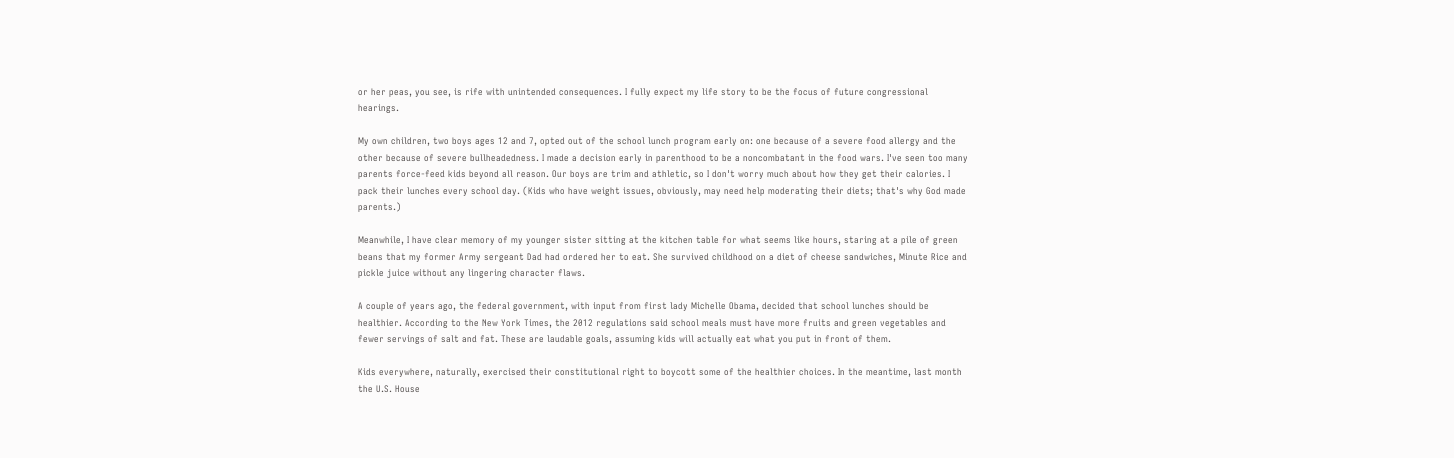or her peas, you see, is rife with unintended consequences. I fully expect my life story to be the focus of future congressional hearings.

My own children, two boys ages 12 and 7, opted out of the school lunch program early on: one because of a severe food allergy and the other because of severe bullheadedness. I made a decision early in parenthood to be a noncombatant in the food wars. I've seen too many parents force-feed kids beyond all reason. Our boys are trim and athletic, so I don't worry much about how they get their calories. I pack their lunches every school day. (Kids who have weight issues, obviously, may need help moderating their diets; that's why God made parents.)

Meanwhile, I have clear memory of my younger sister sitting at the kitchen table for what seems like hours, staring at a pile of green beans that my former Army sergeant Dad had ordered her to eat. She survived childhood on a diet of cheese sandwiches, Minute Rice and pickle juice without any lingering character flaws.

A couple of years ago, the federal government, with input from first lady Michelle Obama, decided that school lunches should be healthier. According to the New York Times, the 2012 regulations said school meals must have more fruits and green vegetables and fewer servings of salt and fat. These are laudable goals, assuming kids will actually eat what you put in front of them.

Kids everywhere, naturally, exercised their constitutional right to boycott some of the healthier choices. In the meantime, last month the U.S. House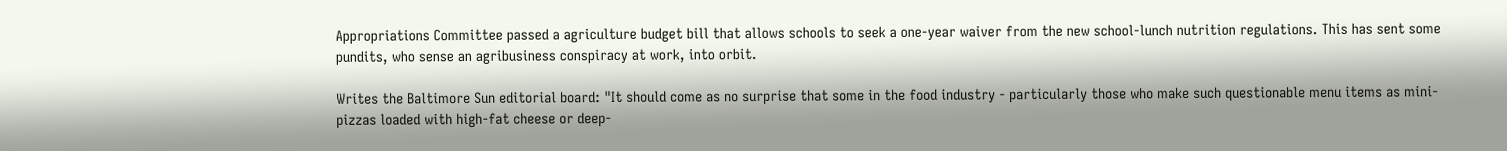Appropriations Committee passed a agriculture budget bill that allows schools to seek a one-year waiver from the new school-lunch nutrition regulations. This has sent some pundits, who sense an agribusiness conspiracy at work, into orbit.

Writes the Baltimore Sun editorial board: "It should come as no surprise that some in the food industry - particularly those who make such questionable menu items as mini-pizzas loaded with high-fat cheese or deep-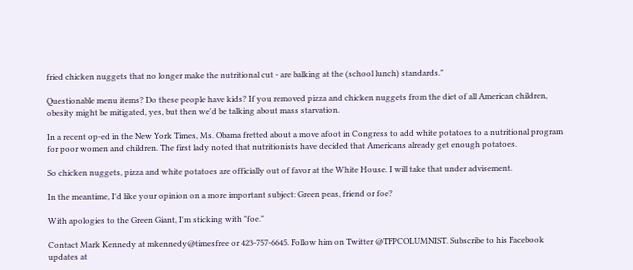fried chicken nuggets that no longer make the nutritional cut - are balking at the (school lunch) standards."

Questionable menu items? Do these people have kids? If you removed pizza and chicken nuggets from the diet of all American children, obesity might be mitigated, yes, but then we'd be talking about mass starvation.

In a recent op-ed in the New York Times, Ms. Obama fretted about a move afoot in Congress to add white potatoes to a nutritional program for poor women and children. The first lady noted that nutritionists have decided that Americans already get enough potatoes.

So chicken nuggets, pizza and white potatoes are officially out of favor at the White House. I will take that under advisement.

In the meantime, I'd like your opinion on a more important subject: Green peas, friend or foe?

With apologies to the Green Giant, I'm sticking with "foe."

Contact Mark Kennedy at mkennedy@timesfree or 423-757-6645. Follow him on Twitter @TFPCOLUMNIST. Subscribe to his Facebook updates at